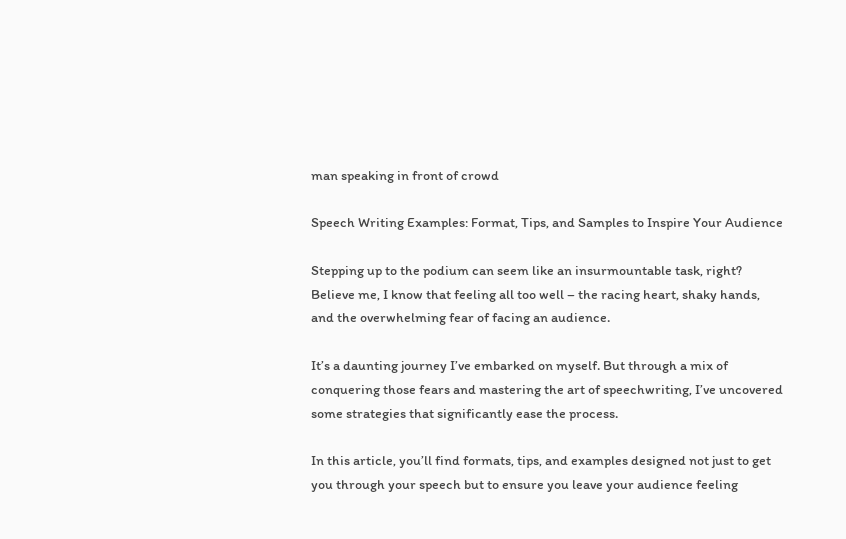man speaking in front of crowd

Speech Writing Examples: Format, Tips, and Samples to Inspire Your Audience

Stepping up to the podium can seem like an insurmountable task, right? Believe me, I know that feeling all too well – the racing heart, shaky hands, and the overwhelming fear of facing an audience.

It’s a daunting journey I’ve embarked on myself. But through a mix of conquering those fears and mastering the art of speechwriting, I’ve uncovered some strategies that significantly ease the process.

In this article, you’ll find formats, tips, and examples designed not just to get you through your speech but to ensure you leave your audience feeling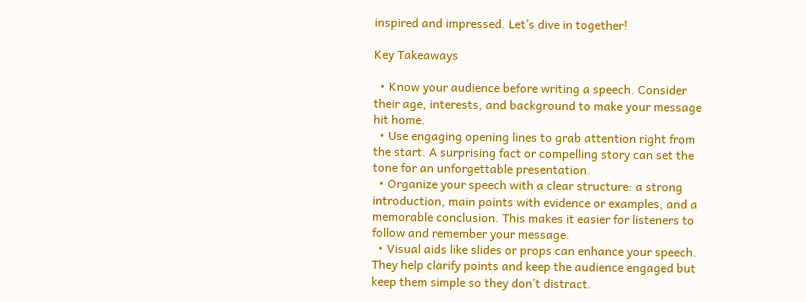inspired and impressed. Let’s dive in together!

Key Takeaways

  • Know your audience before writing a speech. Consider their age, interests, and background to make your message hit home.
  • Use engaging opening lines to grab attention right from the start. A surprising fact or compelling story can set the tone for an unforgettable presentation.
  • Organize your speech with a clear structure: a strong introduction, main points with evidence or examples, and a memorable conclusion. This makes it easier for listeners to follow and remember your message.
  • Visual aids like slides or props can enhance your speech. They help clarify points and keep the audience engaged but keep them simple so they don’t distract.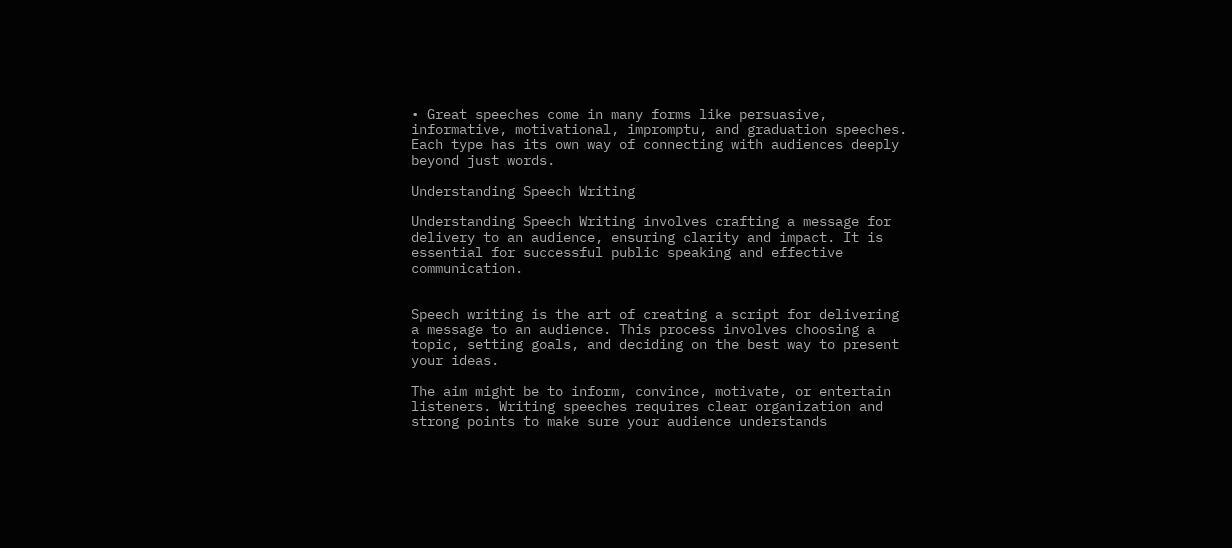• Great speeches come in many forms like persuasive, informative, motivational, impromptu, and graduation speeches. Each type has its own way of connecting with audiences deeply beyond just words.

Understanding Speech Writing

Understanding Speech Writing involves crafting a message for delivery to an audience, ensuring clarity and impact. It is essential for successful public speaking and effective communication.


Speech writing is the art of creating a script for delivering a message to an audience. This process involves choosing a topic, setting goals, and deciding on the best way to present your ideas.

The aim might be to inform, convince, motivate, or entertain listeners. Writing speeches requires clear organization and strong points to make sure your audience understands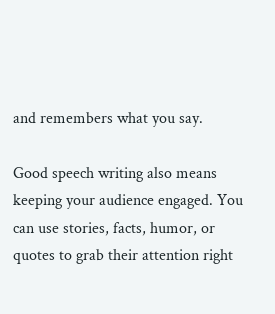and remembers what you say.

Good speech writing also means keeping your audience engaged. You can use stories, facts, humor, or quotes to grab their attention right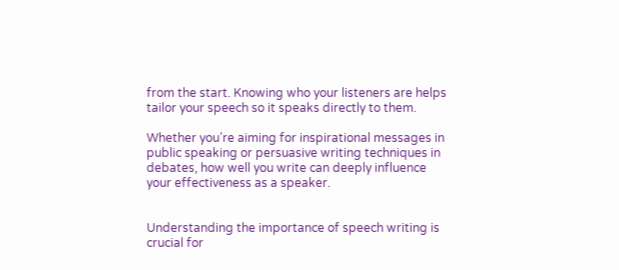from the start. Knowing who your listeners are helps tailor your speech so it speaks directly to them.

Whether you’re aiming for inspirational messages in public speaking or persuasive writing techniques in debates, how well you write can deeply influence your effectiveness as a speaker.


Understanding the importance of speech writing is crucial for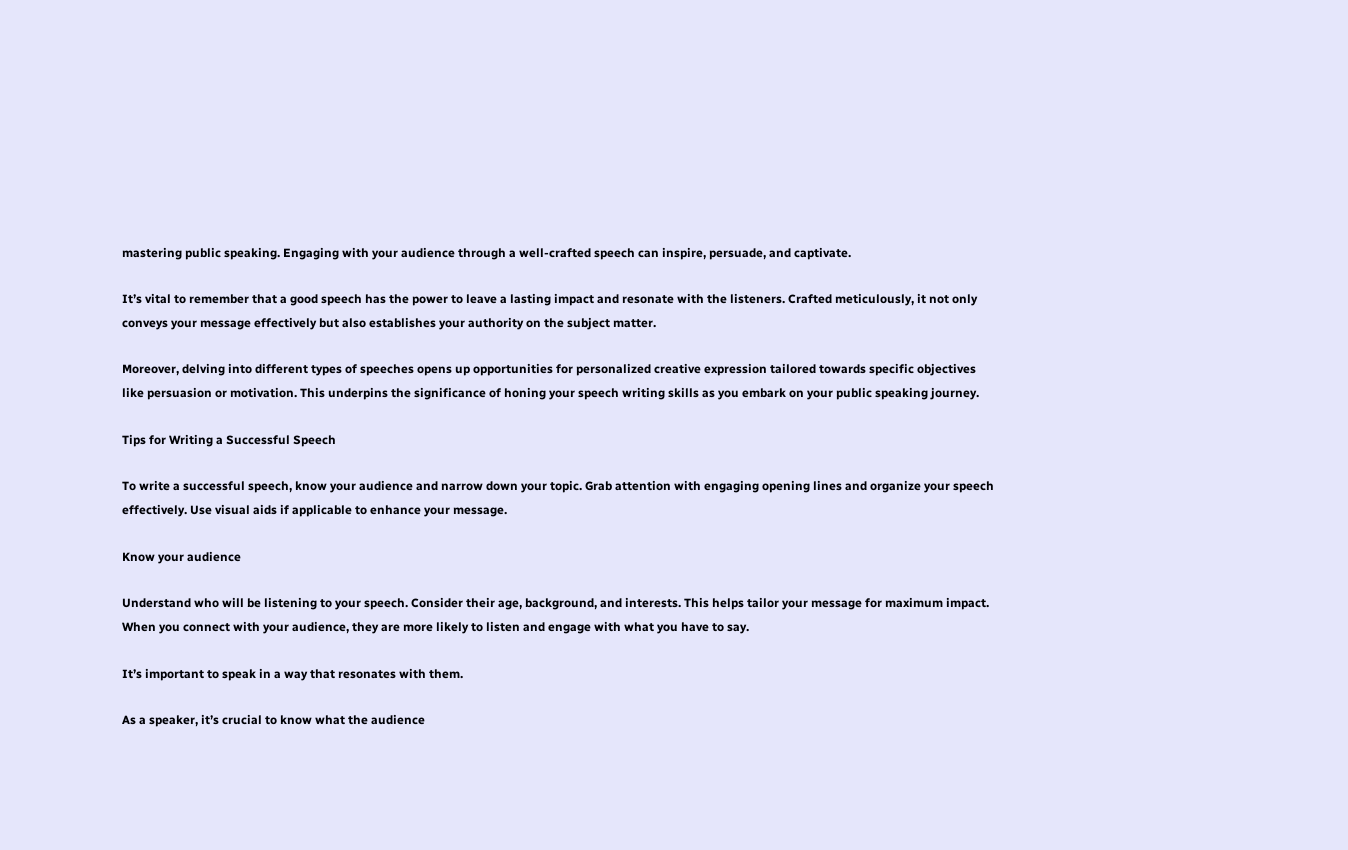mastering public speaking. Engaging with your audience through a well-crafted speech can inspire, persuade, and captivate.

It’s vital to remember that a good speech has the power to leave a lasting impact and resonate with the listeners. Crafted meticulously, it not only conveys your message effectively but also establishes your authority on the subject matter.

Moreover, delving into different types of speeches opens up opportunities for personalized creative expression tailored towards specific objectives like persuasion or motivation. This underpins the significance of honing your speech writing skills as you embark on your public speaking journey.

Tips for Writing a Successful Speech

To write a successful speech, know your audience and narrow down your topic. Grab attention with engaging opening lines and organize your speech effectively. Use visual aids if applicable to enhance your message.

Know your audience

Understand who will be listening to your speech. Consider their age, background, and interests. This helps tailor your message for maximum impact. When you connect with your audience, they are more likely to listen and engage with what you have to say.

It’s important to speak in a way that resonates with them.

As a speaker, it’s crucial to know what the audience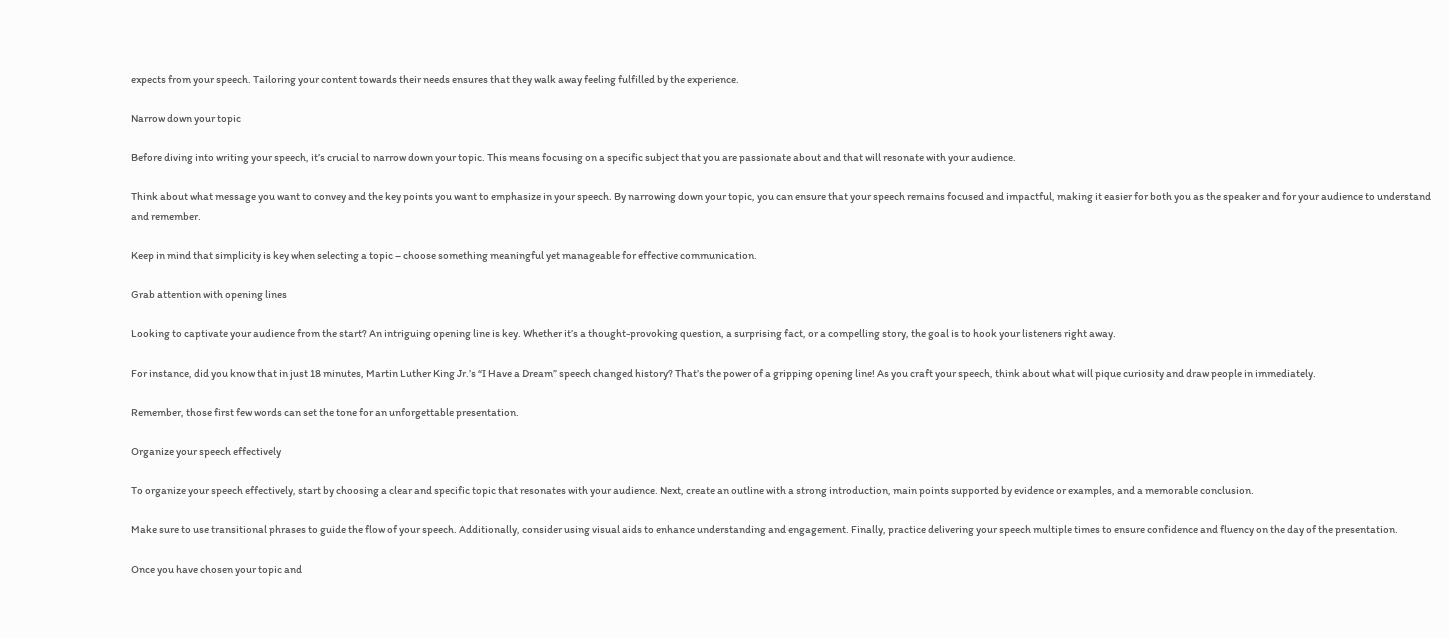expects from your speech. Tailoring your content towards their needs ensures that they walk away feeling fulfilled by the experience.

Narrow down your topic

Before diving into writing your speech, it’s crucial to narrow down your topic. This means focusing on a specific subject that you are passionate about and that will resonate with your audience.

Think about what message you want to convey and the key points you want to emphasize in your speech. By narrowing down your topic, you can ensure that your speech remains focused and impactful, making it easier for both you as the speaker and for your audience to understand and remember.

Keep in mind that simplicity is key when selecting a topic – choose something meaningful yet manageable for effective communication.

Grab attention with opening lines

Looking to captivate your audience from the start? An intriguing opening line is key. Whether it’s a thought-provoking question, a surprising fact, or a compelling story, the goal is to hook your listeners right away.

For instance, did you know that in just 18 minutes, Martin Luther King Jr.’s “I Have a Dream” speech changed history? That’s the power of a gripping opening line! As you craft your speech, think about what will pique curiosity and draw people in immediately.

Remember, those first few words can set the tone for an unforgettable presentation.

Organize your speech effectively

To organize your speech effectively, start by choosing a clear and specific topic that resonates with your audience. Next, create an outline with a strong introduction, main points supported by evidence or examples, and a memorable conclusion.

Make sure to use transitional phrases to guide the flow of your speech. Additionally, consider using visual aids to enhance understanding and engagement. Finally, practice delivering your speech multiple times to ensure confidence and fluency on the day of the presentation.

Once you have chosen your topic and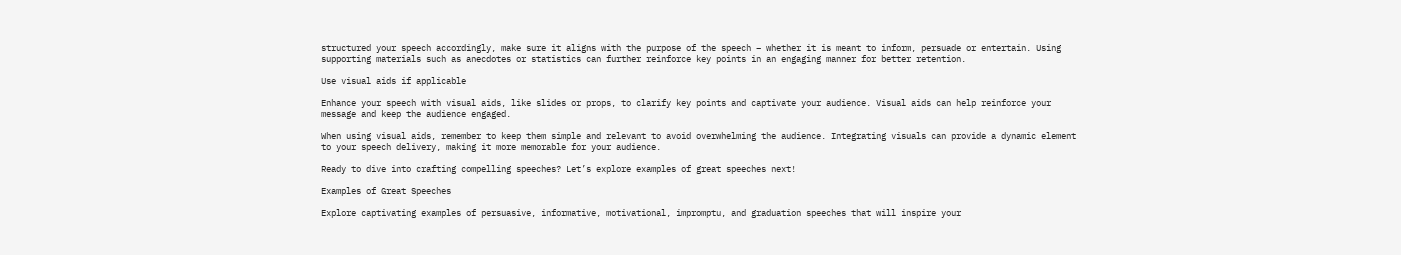structured your speech accordingly, make sure it aligns with the purpose of the speech – whether it is meant to inform, persuade or entertain. Using supporting materials such as anecdotes or statistics can further reinforce key points in an engaging manner for better retention.

Use visual aids if applicable

Enhance your speech with visual aids, like slides or props, to clarify key points and captivate your audience. Visual aids can help reinforce your message and keep the audience engaged.

When using visual aids, remember to keep them simple and relevant to avoid overwhelming the audience. Integrating visuals can provide a dynamic element to your speech delivery, making it more memorable for your audience.

Ready to dive into crafting compelling speeches? Let’s explore examples of great speeches next!

Examples of Great Speeches

Explore captivating examples of persuasive, informative, motivational, impromptu, and graduation speeches that will inspire your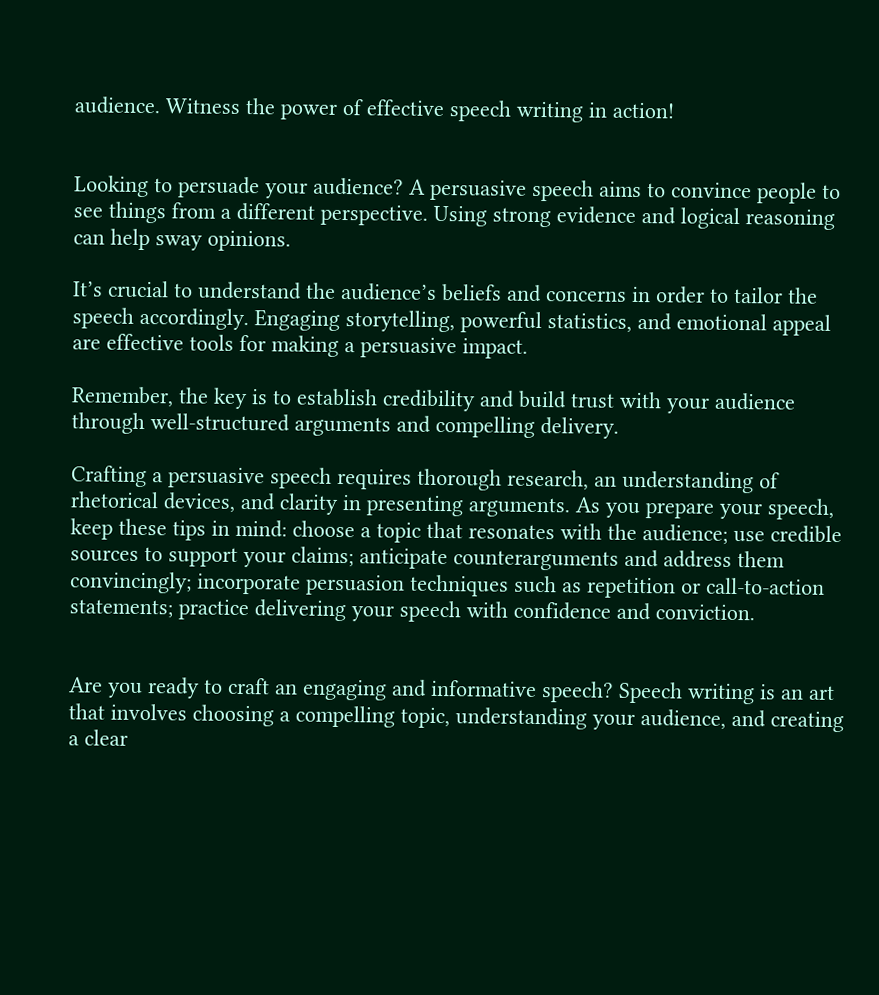audience. Witness the power of effective speech writing in action!


Looking to persuade your audience? A persuasive speech aims to convince people to see things from a different perspective. Using strong evidence and logical reasoning can help sway opinions.

It’s crucial to understand the audience’s beliefs and concerns in order to tailor the speech accordingly. Engaging storytelling, powerful statistics, and emotional appeal are effective tools for making a persuasive impact.

Remember, the key is to establish credibility and build trust with your audience through well-structured arguments and compelling delivery.

Crafting a persuasive speech requires thorough research, an understanding of rhetorical devices, and clarity in presenting arguments. As you prepare your speech, keep these tips in mind: choose a topic that resonates with the audience; use credible sources to support your claims; anticipate counterarguments and address them convincingly; incorporate persuasion techniques such as repetition or call-to-action statements; practice delivering your speech with confidence and conviction.


Are you ready to craft an engaging and informative speech? Speech writing is an art that involves choosing a compelling topic, understanding your audience, and creating a clear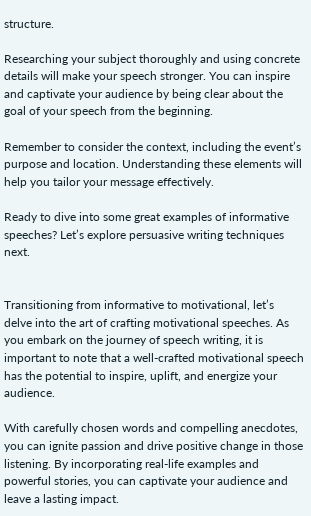structure.

Researching your subject thoroughly and using concrete details will make your speech stronger. You can inspire and captivate your audience by being clear about the goal of your speech from the beginning.

Remember to consider the context, including the event’s purpose and location. Understanding these elements will help you tailor your message effectively.

Ready to dive into some great examples of informative speeches? Let’s explore persuasive writing techniques next.


Transitioning from informative to motivational, let’s delve into the art of crafting motivational speeches. As you embark on the journey of speech writing, it is important to note that a well-crafted motivational speech has the potential to inspire, uplift, and energize your audience.

With carefully chosen words and compelling anecdotes, you can ignite passion and drive positive change in those listening. By incorporating real-life examples and powerful stories, you can captivate your audience and leave a lasting impact.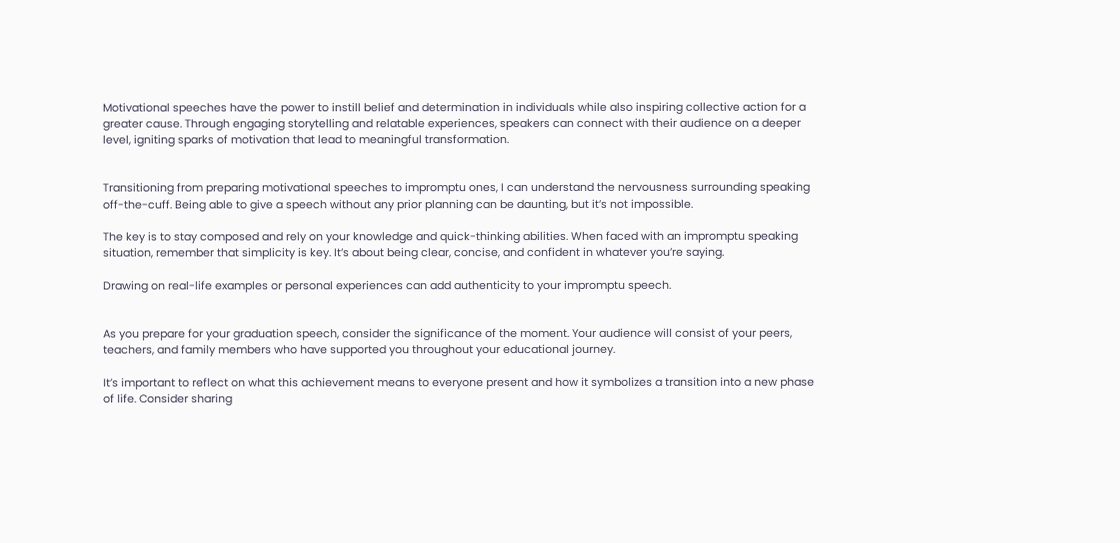Motivational speeches have the power to instill belief and determination in individuals while also inspiring collective action for a greater cause. Through engaging storytelling and relatable experiences, speakers can connect with their audience on a deeper level, igniting sparks of motivation that lead to meaningful transformation.


Transitioning from preparing motivational speeches to impromptu ones, I can understand the nervousness surrounding speaking off-the-cuff. Being able to give a speech without any prior planning can be daunting, but it’s not impossible.

The key is to stay composed and rely on your knowledge and quick-thinking abilities. When faced with an impromptu speaking situation, remember that simplicity is key. It’s about being clear, concise, and confident in whatever you’re saying.

Drawing on real-life examples or personal experiences can add authenticity to your impromptu speech.


As you prepare for your graduation speech, consider the significance of the moment. Your audience will consist of your peers, teachers, and family members who have supported you throughout your educational journey.

It’s important to reflect on what this achievement means to everyone present and how it symbolizes a transition into a new phase of life. Consider sharing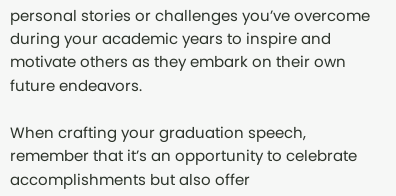personal stories or challenges you’ve overcome during your academic years to inspire and motivate others as they embark on their own future endeavors.

When crafting your graduation speech, remember that it’s an opportunity to celebrate accomplishments but also offer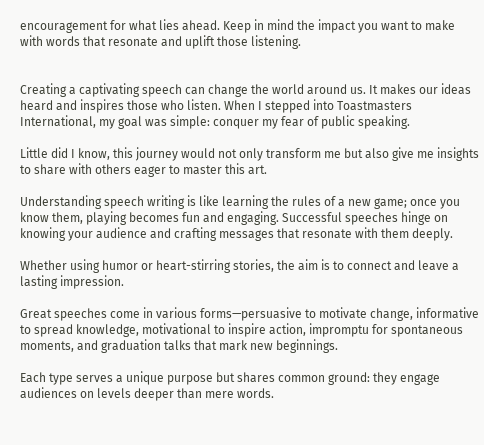encouragement for what lies ahead. Keep in mind the impact you want to make with words that resonate and uplift those listening.


Creating a captivating speech can change the world around us. It makes our ideas heard and inspires those who listen. When I stepped into Toastmasters International, my goal was simple: conquer my fear of public speaking.

Little did I know, this journey would not only transform me but also give me insights to share with others eager to master this art.

Understanding speech writing is like learning the rules of a new game; once you know them, playing becomes fun and engaging. Successful speeches hinge on knowing your audience and crafting messages that resonate with them deeply.

Whether using humor or heart-stirring stories, the aim is to connect and leave a lasting impression.

Great speeches come in various forms—persuasive to motivate change, informative to spread knowledge, motivational to inspire action, impromptu for spontaneous moments, and graduation talks that mark new beginnings.

Each type serves a unique purpose but shares common ground: they engage audiences on levels deeper than mere words.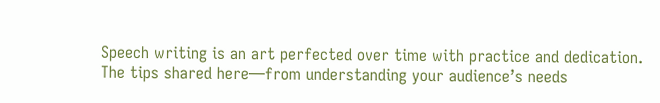Speech writing is an art perfected over time with practice and dedication. The tips shared here—from understanding your audience’s needs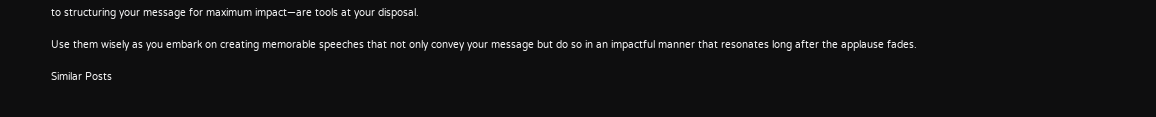to structuring your message for maximum impact—are tools at your disposal.

Use them wisely as you embark on creating memorable speeches that not only convey your message but do so in an impactful manner that resonates long after the applause fades.

Similar Posts